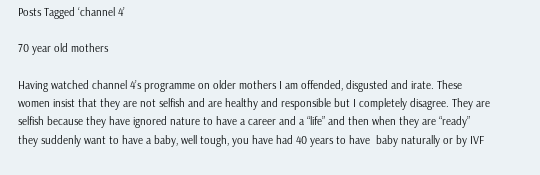Posts Tagged ‘channel 4’

70 year old mothers

Having watched channel 4’s programme on older mothers I am offended, disgusted and irate. These women insist that they are not selfish and are healthy and responsible but I completely disagree. They are selfish because they have ignored nature to have a career and a “life” and then when they are “ready” they suddenly want to have a baby, well tough, you have had 40 years to have  baby naturally or by IVF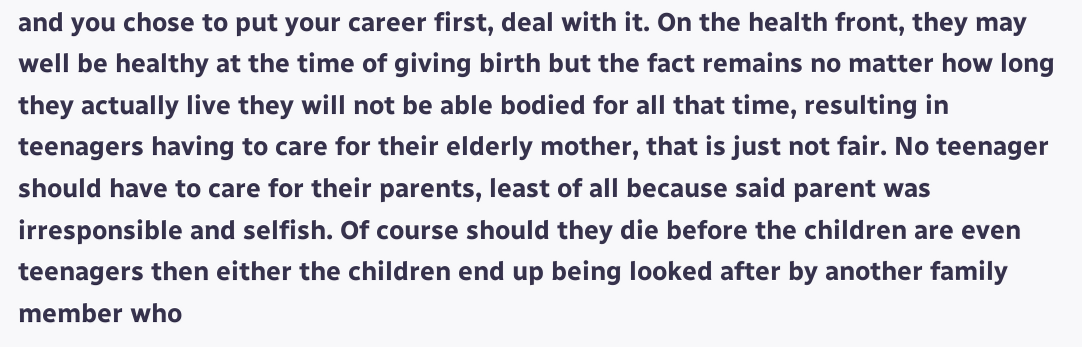and you chose to put your career first, deal with it. On the health front, they may well be healthy at the time of giving birth but the fact remains no matter how long they actually live they will not be able bodied for all that time, resulting in teenagers having to care for their elderly mother, that is just not fair. No teenager should have to care for their parents, least of all because said parent was irresponsible and selfish. Of course should they die before the children are even teenagers then either the children end up being looked after by another family member who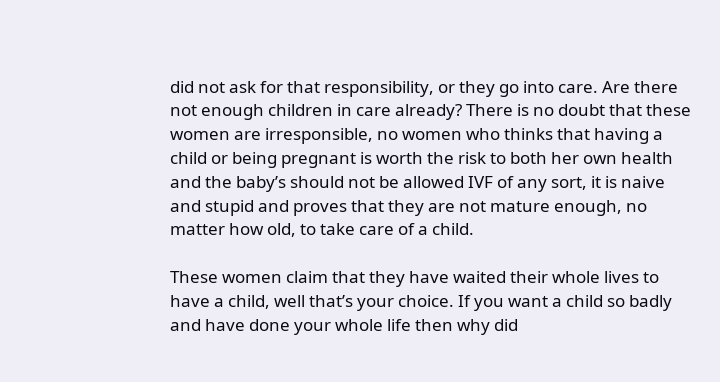did not ask for that responsibility, or they go into care. Are there not enough children in care already? There is no doubt that these women are irresponsible, no women who thinks that having a child or being pregnant is worth the risk to both her own health and the baby’s should not be allowed IVF of any sort, it is naive and stupid and proves that they are not mature enough, no matter how old, to take care of a child.

These women claim that they have waited their whole lives to have a child, well that’s your choice. If you want a child so badly and have done your whole life then why did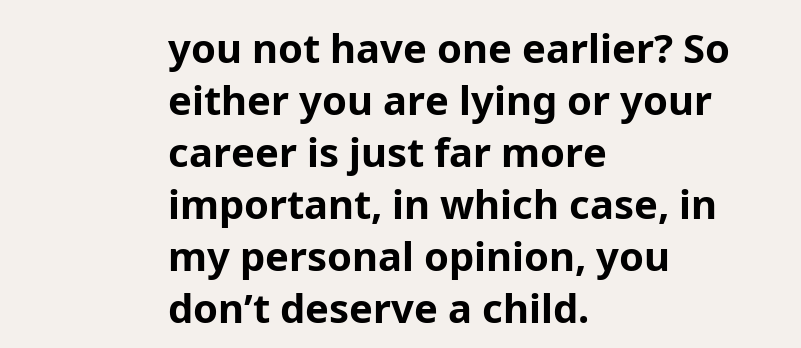you not have one earlier? So either you are lying or your career is just far more important, in which case, in my personal opinion, you don’t deserve a child.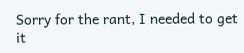Sorry for the rant, I needed to get it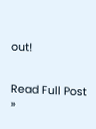out!


Read Full Post »